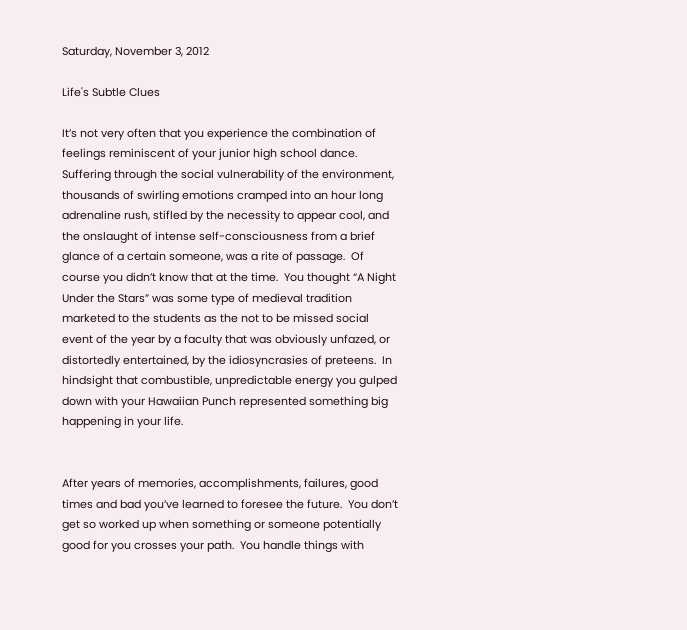Saturday, November 3, 2012

Life's Subtle Clues

It’s not very often that you experience the combination of feelings reminiscent of your junior high school dance.  Suffering through the social vulnerability of the environment, thousands of swirling emotions cramped into an hour long adrenaline rush, stifled by the necessity to appear cool, and the onslaught of intense self-consciousness from a brief glance of a certain someone, was a rite of passage.  Of course you didn’t know that at the time.  You thought “A Night Under the Stars” was some type of medieval tradition marketed to the students as the not to be missed social event of the year by a faculty that was obviously unfazed, or distortedly entertained, by the idiosyncrasies of preteens.  In hindsight that combustible, unpredictable energy you gulped down with your Hawaiian Punch represented something big happening in your life.


After years of memories, accomplishments, failures, good times and bad you’ve learned to foresee the future.  You don’t get so worked up when something or someone potentially good for you crosses your path.  You handle things with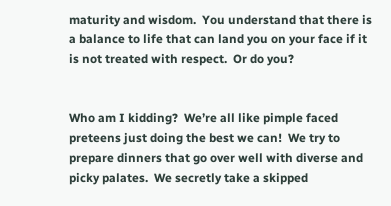maturity and wisdom.  You understand that there is a balance to life that can land you on your face if it is not treated with respect.  Or do you?


Who am I kidding?  We’re all like pimple faced preteens just doing the best we can!  We try to prepare dinners that go over well with diverse and picky palates.  We secretly take a skipped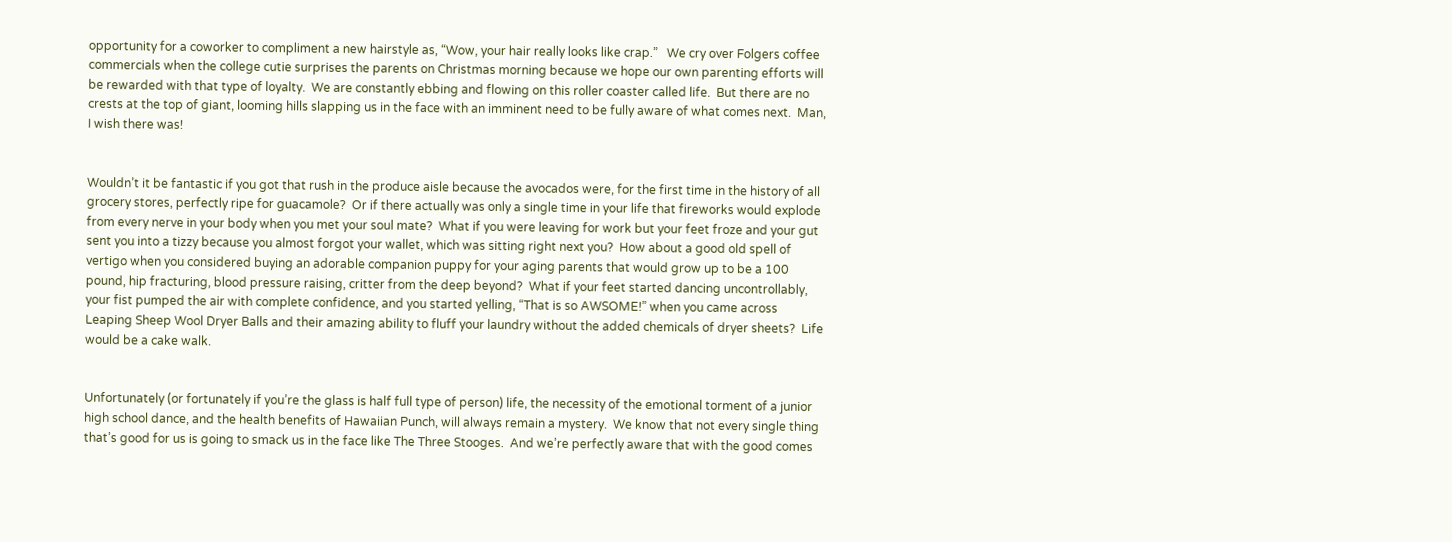opportunity for a coworker to compliment a new hairstyle as, “Wow, your hair really looks like crap.”   We cry over Folgers coffee commercials when the college cutie surprises the parents on Christmas morning because we hope our own parenting efforts will be rewarded with that type of loyalty.  We are constantly ebbing and flowing on this roller coaster called life.  But there are no crests at the top of giant, looming hills slapping us in the face with an imminent need to be fully aware of what comes next.  Man, I wish there was!


Wouldn’t it be fantastic if you got that rush in the produce aisle because the avocados were, for the first time in the history of all grocery stores, perfectly ripe for guacamole?  Or if there actually was only a single time in your life that fireworks would explode from every nerve in your body when you met your soul mate?  What if you were leaving for work but your feet froze and your gut sent you into a tizzy because you almost forgot your wallet, which was sitting right next you?  How about a good old spell of vertigo when you considered buying an adorable companion puppy for your aging parents that would grow up to be a 100 pound, hip fracturing, blood pressure raising, critter from the deep beyond?  What if your feet started dancing uncontrollably, your fist pumped the air with complete confidence, and you started yelling, “That is so AWSOME!” when you came across Leaping Sheep Wool Dryer Balls and their amazing ability to fluff your laundry without the added chemicals of dryer sheets?  Life would be a cake walk.


Unfortunately (or fortunately if you’re the glass is half full type of person) life, the necessity of the emotional torment of a junior high school dance, and the health benefits of Hawaiian Punch, will always remain a mystery.  We know that not every single thing that’s good for us is going to smack us in the face like The Three Stooges.  And we’re perfectly aware that with the good comes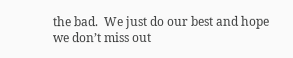the bad.  We just do our best and hope we don’t miss out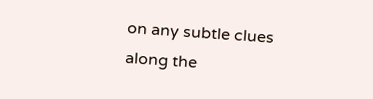on any subtle clues along the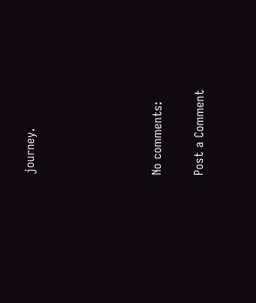journey.





No comments:

Post a Comment